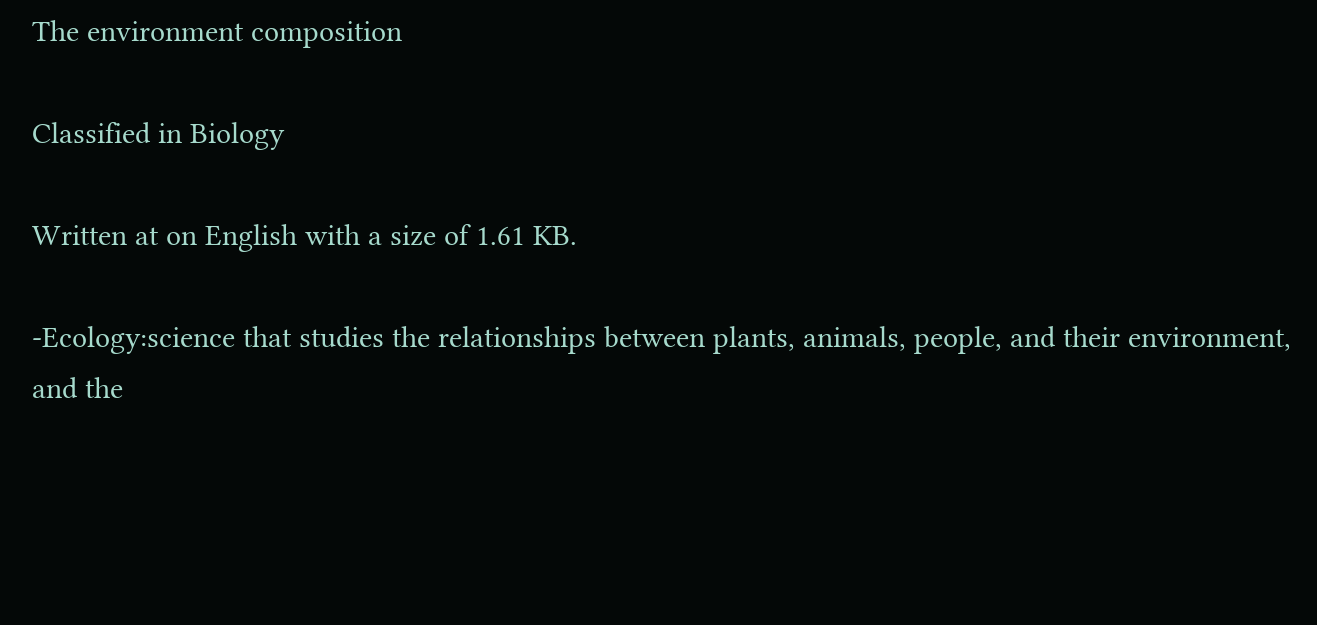The environment composition

Classified in Biology

Written at on English with a size of 1.61 KB.

-Ecology:science that studies the relationships between plants, animals, people, and their environment, and the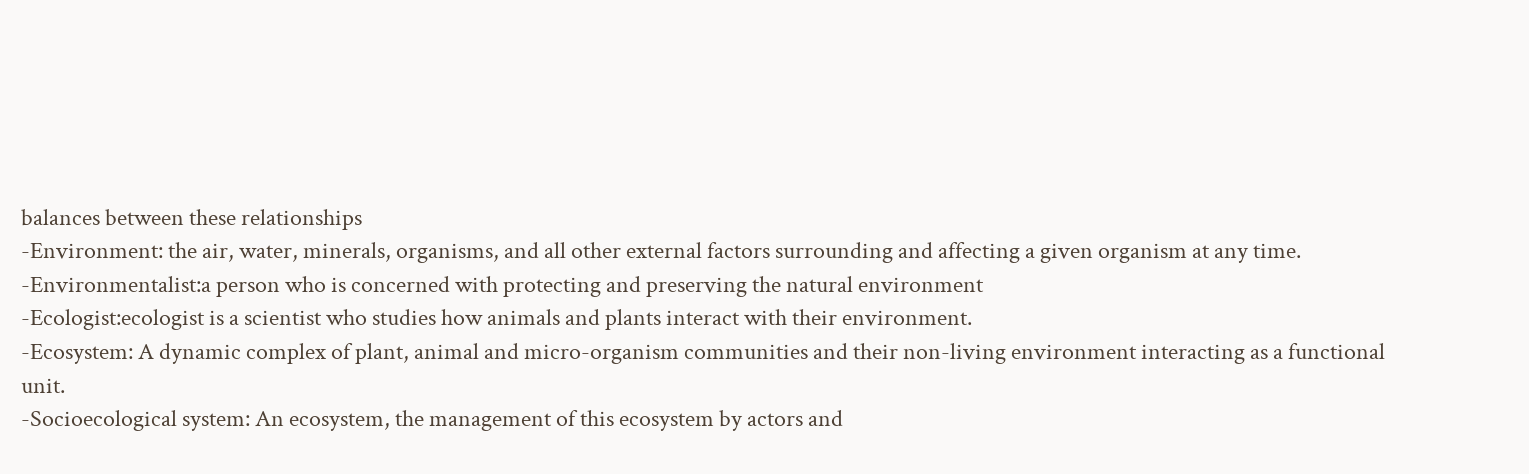balances between these relationships
-Environment: the air, water, minerals, organisms, and all other external factors surrounding and affecting a given organism at any time.
-Environmentalist:a person who is concerned with protecting and preserving the natural environment
-Ecologist:ecologist is a scientist who studies how animals and plants interact with their environment.
-Ecosystem: A dynamic complex of plant, animal and micro-organism communities and their non-living environment interacting as a functional unit.
-Socioecological system: An ecosystem, the management of this ecosystem by actors and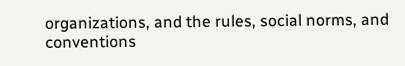organizations, and the rules, social norms, and conventions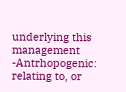underlying this management
-Antrhopogenic: relating to, or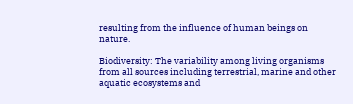resulting from the influence of human beings on nature.

Biodiversity: The variability among living organisms from all sources including terrestrial, marine and other aquatic ecosystems and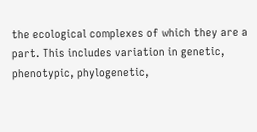the ecological complexes of which they are a part. This includes variation in genetic, phenotypic, phylogenetic,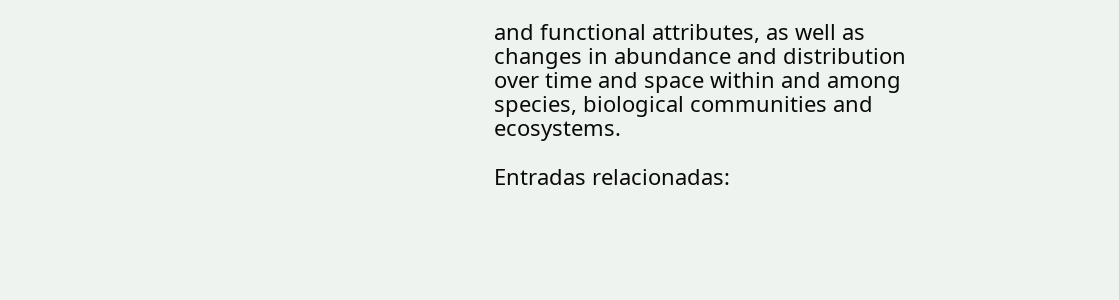and functional attributes, as well as changes in abundance and distribution over time and space within and among species, biological communities and ecosystems.

Entradas relacionadas: